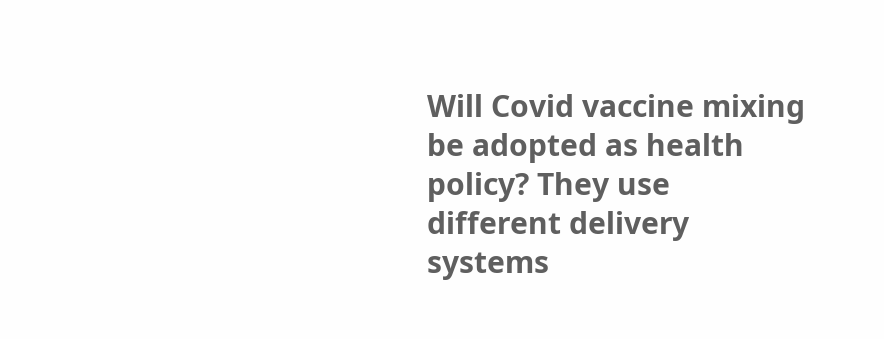Will Covid vaccine mixing be adopted as health policy? They use different delivery systems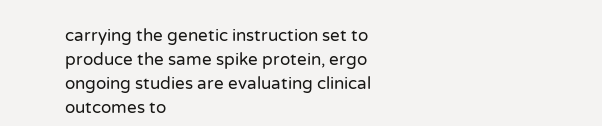carrying the genetic instruction set to produce the same spike protein, ergo ongoing studies are evaluating clinical outcomes to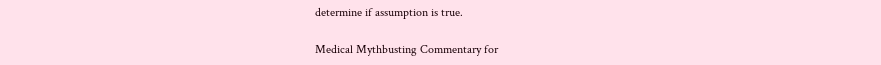determine if assumption is true.

Medical Mythbusting Commentary for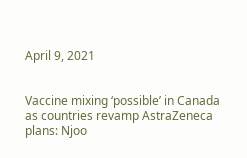April 9, 2021


Vaccine mixing ‘possible’ in Canada as countries revamp AstraZeneca plans: Njoo